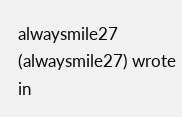alwaysmile27 (alwaysmile27) wrote in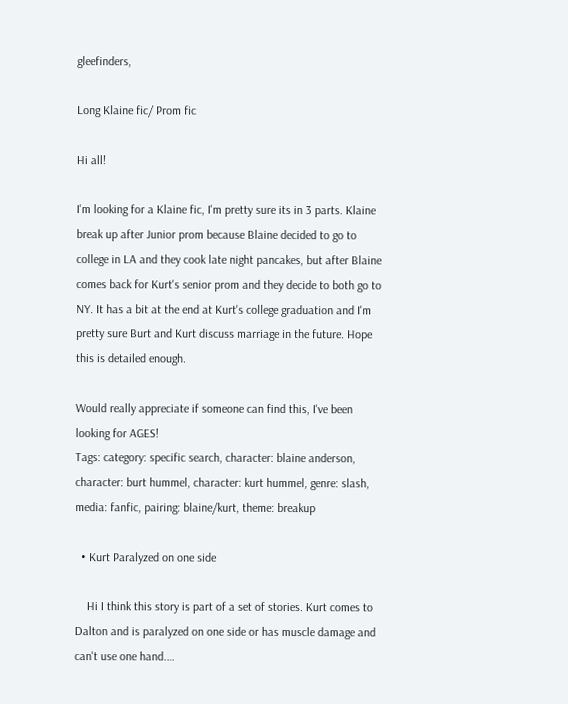gleefinders,

Long Klaine fic/ Prom fic

Hi all!

I'm looking for a Klaine fic, I'm pretty sure its in 3 parts. Klaine break up after Junior prom because Blaine decided to go to college in LA and they cook late night pancakes, but after Blaine comes back for Kurt's senior prom and they decide to both go to NY. It has a bit at the end at Kurt's college graduation and I'm pretty sure Burt and Kurt discuss marriage in the future. Hope this is detailed enough.

Would really appreciate if someone can find this, I've been looking for AGES!
Tags: category: specific search, character: blaine anderson, character: burt hummel, character: kurt hummel, genre: slash, media: fanfic, pairing: blaine/kurt, theme: breakup

  • Kurt Paralyzed on one side

    Hi I think this story is part of a set of stories. Kurt comes to Dalton and is paralyzed on one side or has muscle damage and can't use one hand.…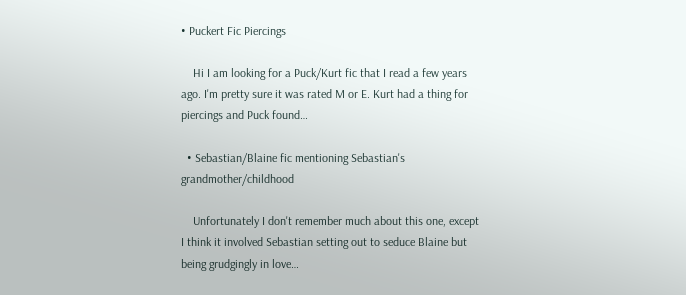• Puckert Fic Piercings

    Hi I am looking for a Puck/Kurt fic that I read a few years ago. I'm pretty sure it was rated M or E. Kurt had a thing for piercings and Puck found…

  • Sebastian/Blaine fic mentioning Sebastian's grandmother/childhood

    Unfortunately I don't remember much about this one, except I think it involved Sebastian setting out to seduce Blaine but being grudgingly in love…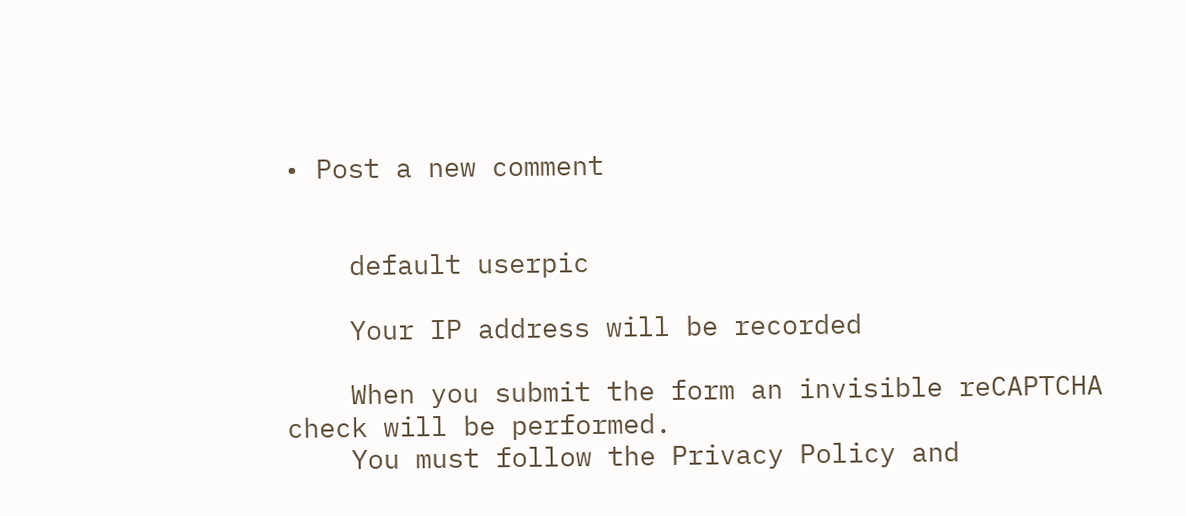• Post a new comment


    default userpic

    Your IP address will be recorded

    When you submit the form an invisible reCAPTCHA check will be performed.
    You must follow the Privacy Policy and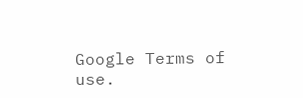Google Terms of use.